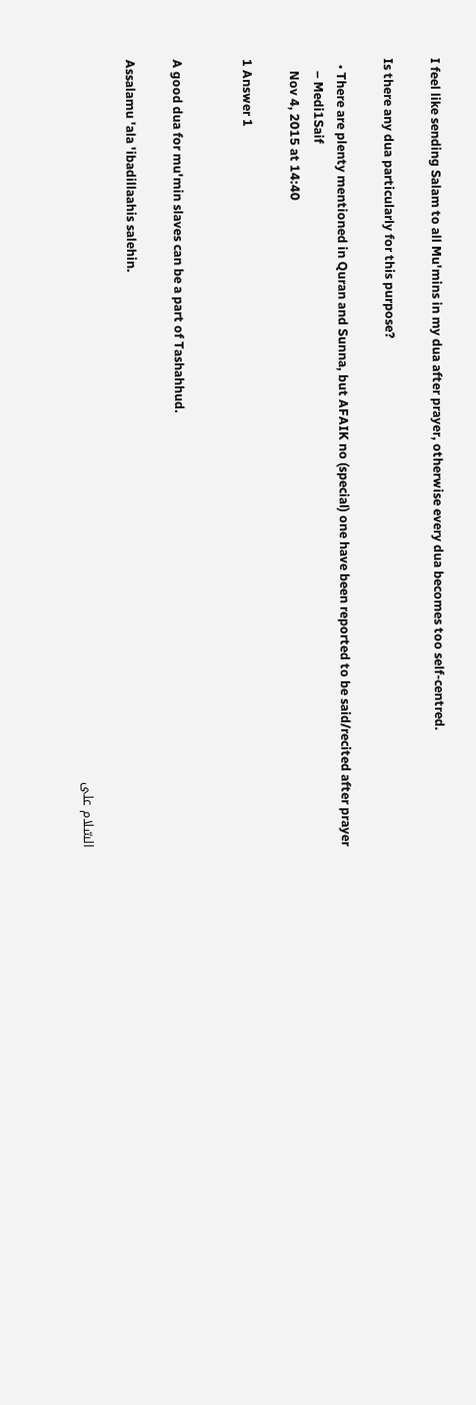I feel like sending Salam to all Mu'mins in my dua after prayer, otherwise every dua becomes too self-centred.

Is there any dua particularly for this purpose?

  • There are plenty mentioned in Quran and Sunna, but AFAIK no (special) one have been reported to be said/recited after prayer
    – Medi1Saif
    Nov 4, 2015 at 14:40

1 Answer 1


A good dua for mu'min slaves can be a part of Tashahhud.

Assalamu 'ala 'ibadillaahis salehin.

السّلام علی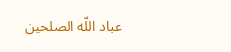عباد اللّه الصلحین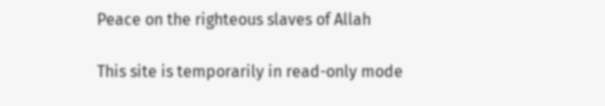Peace on the righteous slaves of Allah

This site is temporarily in read-only mode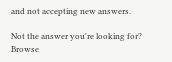and not accepting new answers.

Not the answer you're looking for? Browse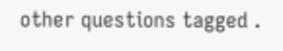other questions tagged .